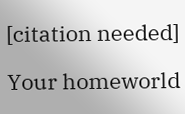[citation needed]

Your homeworld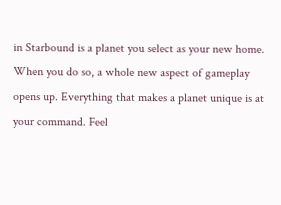in Starbound is a planet you select as your new home. When you do so, a whole new aspect of gameplay opens up. Everything that makes a planet unique is at your command. Feel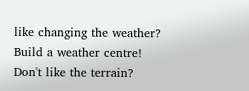like changing the weather? Build a weather centre! Don't like the terrain?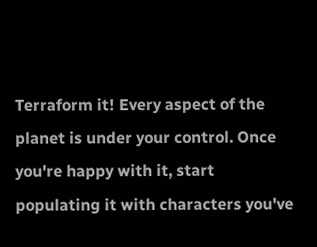Terraform it! Every aspect of the planet is under your control. Once you're happy with it, start populating it with characters you've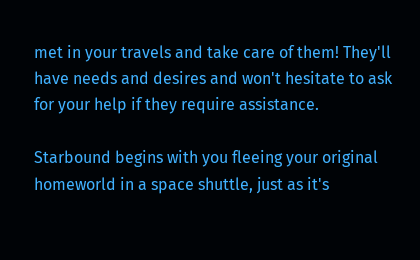met in your travels and take care of them! They'll have needs and desires and won't hesitate to ask for your help if they require assistance.

Starbound begins with you fleeing your original homeworld in a space shuttle, just as it's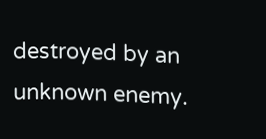destroyed by an unknown enemy.